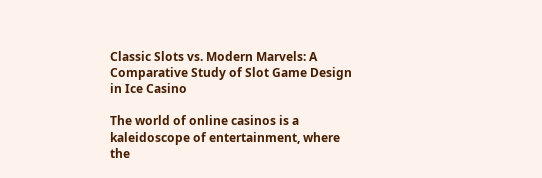Classic Slots vs. Modern Marvels: A Comparative Study of Slot Game Design in Ice Casino

The world of online casinos is a kaleidoscope of entertainment, where the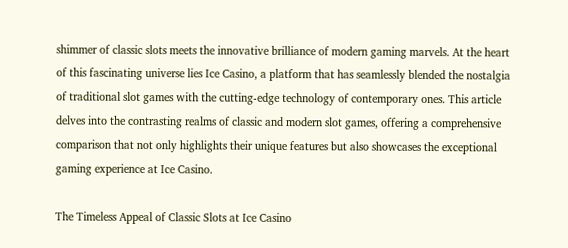shimmer of classic slots meets the innovative brilliance of modern gaming marvels. At the heart of this fascinating universe lies Ice Casino, a platform that has seamlessly blended the nostalgia of traditional slot games with the cutting-edge technology of contemporary ones. This article delves into the contrasting realms of classic and modern slot games, offering a comprehensive comparison that not only highlights their unique features but also showcases the exceptional gaming experience at Ice Casino.

The Timeless Appeal of Classic Slots at Ice Casino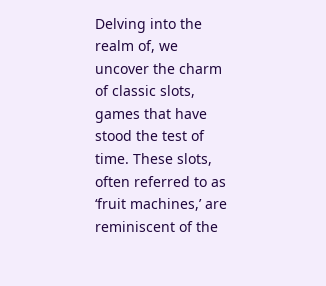Delving into the realm of, we uncover the charm of classic slots, games that have stood the test of time. These slots, often referred to as ‘fruit machines,’ are reminiscent of the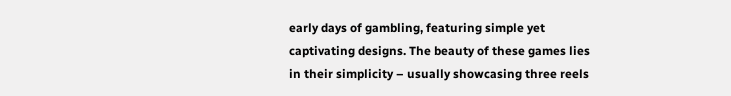early days of gambling, featuring simple yet captivating designs. The beauty of these games lies in their simplicity – usually showcasing three reels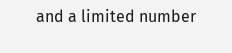and a limited number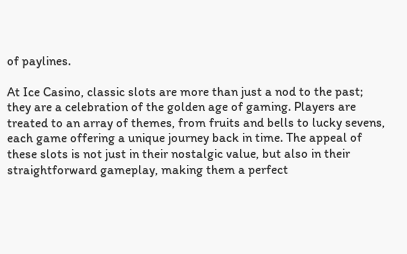of paylines.

At Ice Casino, classic slots are more than just a nod to the past; they are a celebration of the golden age of gaming. Players are treated to an array of themes, from fruits and bells to lucky sevens, each game offering a unique journey back in time. The appeal of these slots is not just in their nostalgic value, but also in their straightforward gameplay, making them a perfect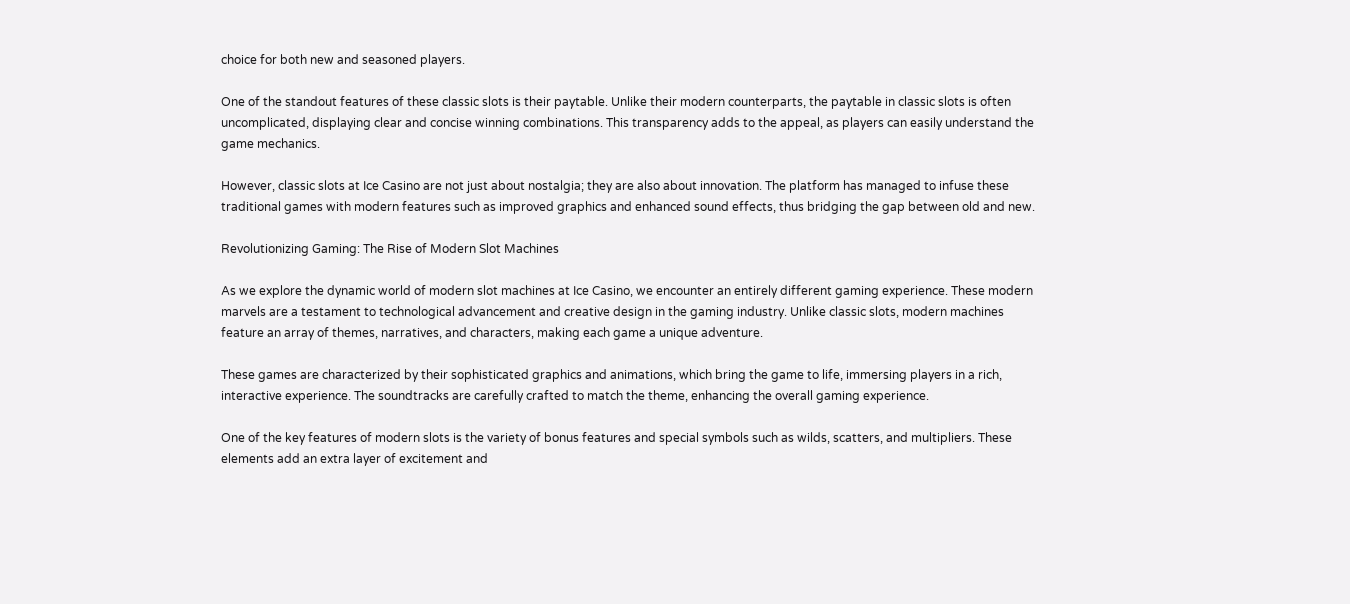choice for both new and seasoned players.

One of the standout features of these classic slots is their paytable. Unlike their modern counterparts, the paytable in classic slots is often uncomplicated, displaying clear and concise winning combinations. This transparency adds to the appeal, as players can easily understand the game mechanics.

However, classic slots at Ice Casino are not just about nostalgia; they are also about innovation. The platform has managed to infuse these traditional games with modern features such as improved graphics and enhanced sound effects, thus bridging the gap between old and new.

Revolutionizing Gaming: The Rise of Modern Slot Machines

As we explore the dynamic world of modern slot machines at Ice Casino, we encounter an entirely different gaming experience. These modern marvels are a testament to technological advancement and creative design in the gaming industry. Unlike classic slots, modern machines feature an array of themes, narratives, and characters, making each game a unique adventure.

These games are characterized by their sophisticated graphics and animations, which bring the game to life, immersing players in a rich, interactive experience. The soundtracks are carefully crafted to match the theme, enhancing the overall gaming experience.

One of the key features of modern slots is the variety of bonus features and special symbols such as wilds, scatters, and multipliers. These elements add an extra layer of excitement and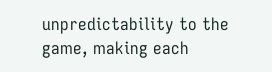unpredictability to the game, making each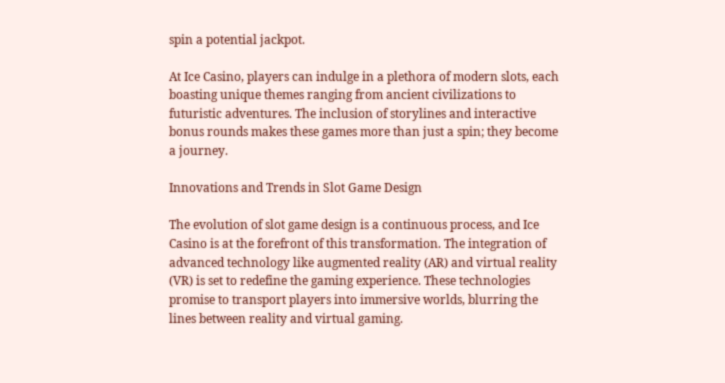spin a potential jackpot.

At Ice Casino, players can indulge in a plethora of modern slots, each boasting unique themes ranging from ancient civilizations to futuristic adventures. The inclusion of storylines and interactive bonus rounds makes these games more than just a spin; they become a journey.

Innovations and Trends in Slot Game Design

The evolution of slot game design is a continuous process, and Ice Casino is at the forefront of this transformation. The integration of advanced technology like augmented reality (AR) and virtual reality (VR) is set to redefine the gaming experience. These technologies promise to transport players into immersive worlds, blurring the lines between reality and virtual gaming.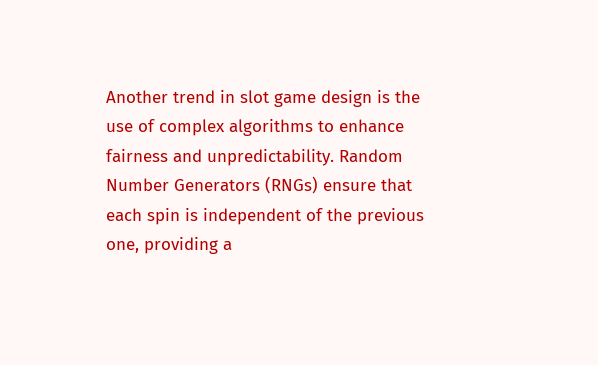Another trend in slot game design is the use of complex algorithms to enhance fairness and unpredictability. Random Number Generators (RNGs) ensure that each spin is independent of the previous one, providing a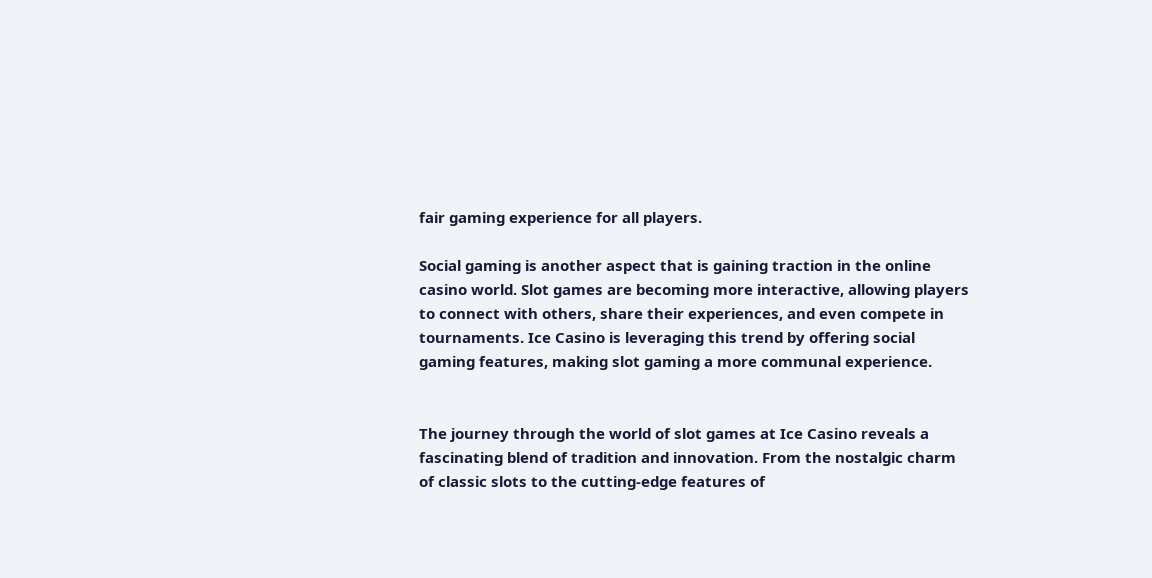fair gaming experience for all players.

Social gaming is another aspect that is gaining traction in the online casino world. Slot games are becoming more interactive, allowing players to connect with others, share their experiences, and even compete in tournaments. Ice Casino is leveraging this trend by offering social gaming features, making slot gaming a more communal experience.


The journey through the world of slot games at Ice Casino reveals a fascinating blend of tradition and innovation. From the nostalgic charm of classic slots to the cutting-edge features of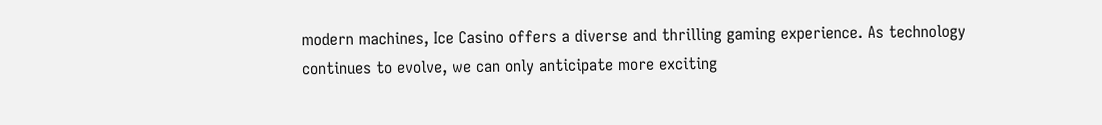modern machines, Ice Casino offers a diverse and thrilling gaming experience. As technology continues to evolve, we can only anticipate more exciting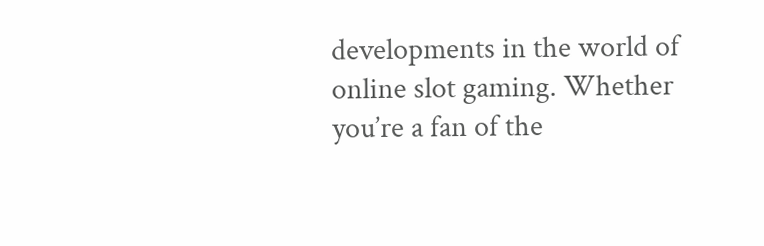developments in the world of online slot gaming. Whether you’re a fan of the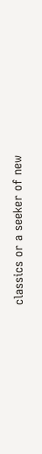classics or a seeker of new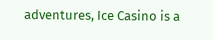adventures, Ice Casino is a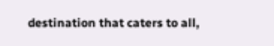destination that caters to all,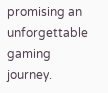promising an unforgettable gaming journey.